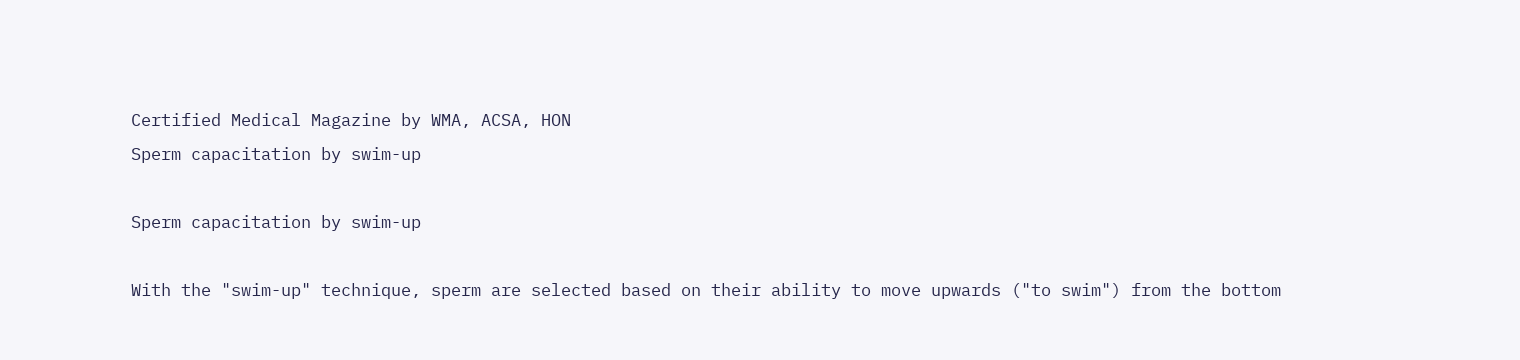Certified Medical Magazine by WMA, ACSA, HON
Sperm capacitation by swim-up

Sperm capacitation by swim-up

With the "swim-up" technique, sperm are selected based on their ability to move upwards ("to swim") from the bottom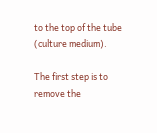to the top of the tube (culture medium).

The first step is to remove the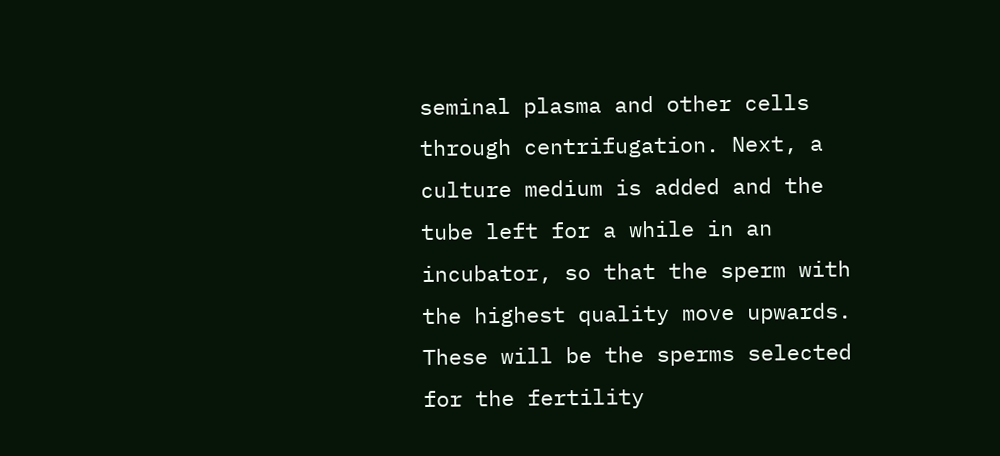seminal plasma and other cells through centrifugation. Next, a culture medium is added and the tube left for a while in an incubator, so that the sperm with the highest quality move upwards. These will be the sperms selected for the fertility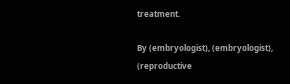treatment.

By (embryologist), (embryologist), (reproductive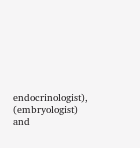endocrinologist), (embryologist) and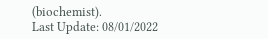(biochemist).
Last Update: 08/01/2022